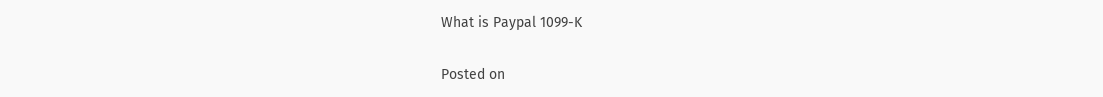What is Paypal 1099-K

Posted on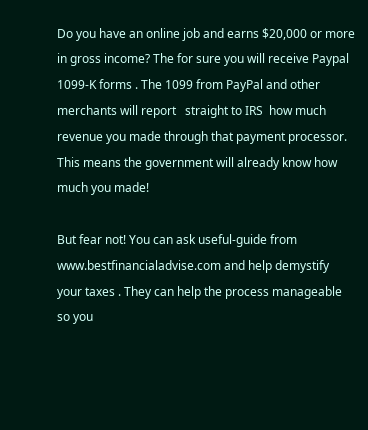Do you have an online job and earns $20,000 or more in gross income? The for sure you will receive Paypal 1099-K forms . The 1099 from PayPal and other merchants will report   straight to IRS  how much revenue you made through that payment processor.  This means the government will already know how much you made!

But fear not! You can ask useful-guide from www.bestfinancialadvise.com and help demystify your taxes . They can help the process manageable so you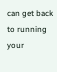can get back to running your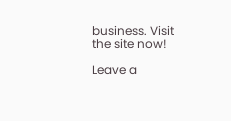business. Visit the site now!

Leave a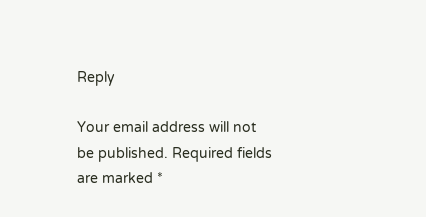Reply

Your email address will not be published. Required fields are marked *